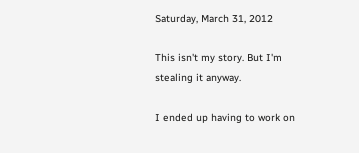Saturday, March 31, 2012

This isn't my story. But I'm stealing it anyway.

I ended up having to work on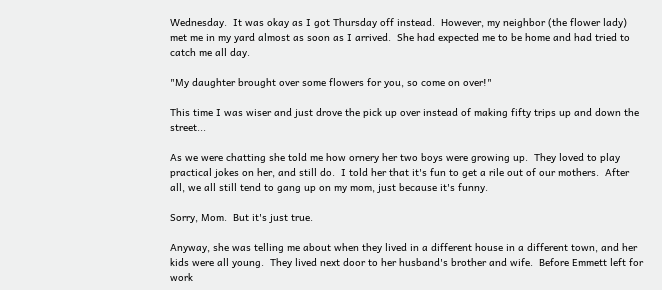Wednesday.  It was okay as I got Thursday off instead.  However, my neighbor (the flower lady) met me in my yard almost as soon as I arrived.  She had expected me to be home and had tried to catch me all day.

"My daughter brought over some flowers for you, so come on over!"

This time I was wiser and just drove the pick up over instead of making fifty trips up and down the street...

As we were chatting she told me how ornery her two boys were growing up.  They loved to play practical jokes on her, and still do.  I told her that it's fun to get a rile out of our mothers.  After all, we all still tend to gang up on my mom, just because it's funny.

Sorry, Mom.  But it's just true.

Anyway, she was telling me about when they lived in a different house in a different town, and her kids were all young.  They lived next door to her husband's brother and wife.  Before Emmett left for work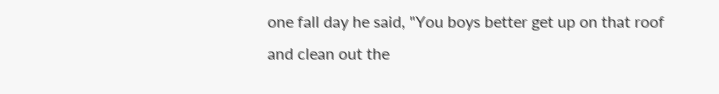one fall day he said, "You boys better get up on that roof and clean out the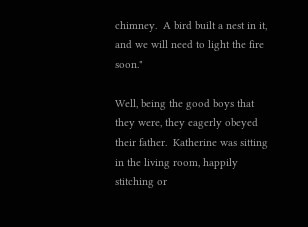chimney.  A bird built a nest in it, and we will need to light the fire soon."

Well, being the good boys that they were, they eagerly obeyed their father.  Katherine was sitting in the living room, happily stitching or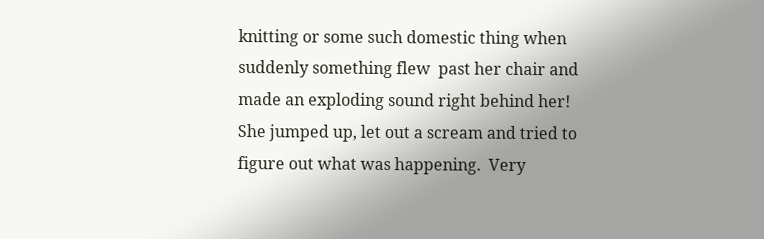knitting or some such domestic thing when suddenly something flew  past her chair and made an exploding sound right behind her!  She jumped up, let out a scream and tried to figure out what was happening.  Very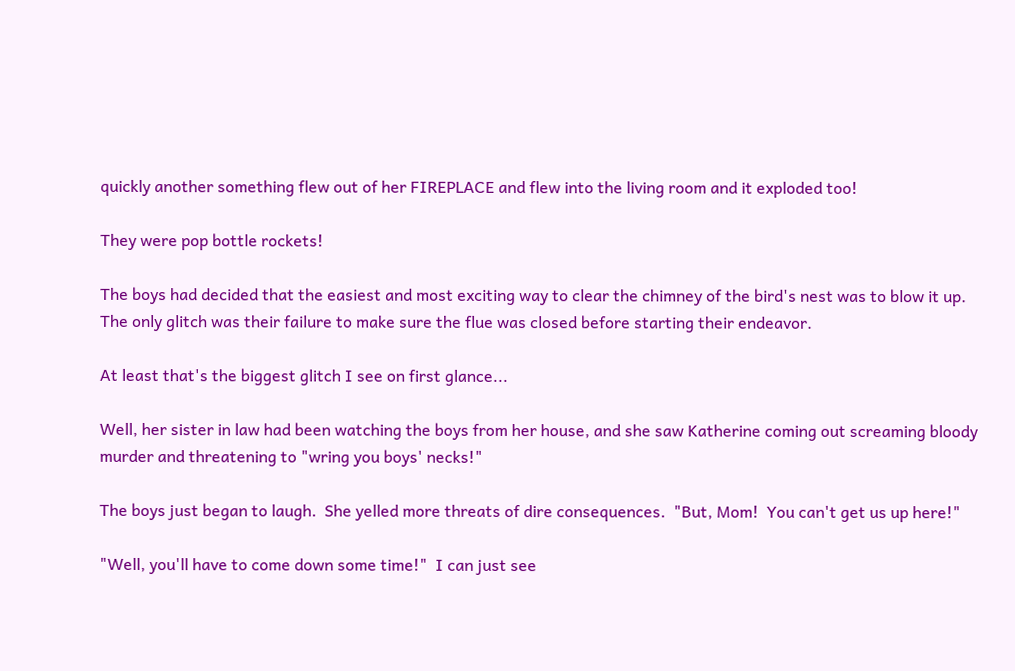quickly another something flew out of her FIREPLACE and flew into the living room and it exploded too!

They were pop bottle rockets!

The boys had decided that the easiest and most exciting way to clear the chimney of the bird's nest was to blow it up.  The only glitch was their failure to make sure the flue was closed before starting their endeavor.

At least that's the biggest glitch I see on first glance...

Well, her sister in law had been watching the boys from her house, and she saw Katherine coming out screaming bloody murder and threatening to "wring you boys' necks!"

The boys just began to laugh.  She yelled more threats of dire consequences.  "But, Mom!  You can't get us up here!"

"Well, you'll have to come down some time!"  I can just see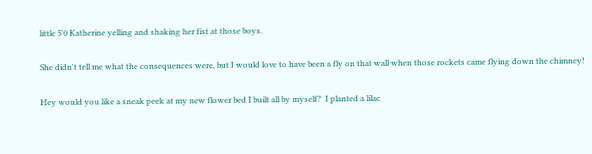little 5'0 Katherine yelling and shaking her fist at those boys.

She didn't tell me what the consequences were, but I would love to have been a fly on that wall when those rockets came flying down the chimney!

Hey would you like a sneak peek at my new flower bed I built all by myself?  I planted a lilac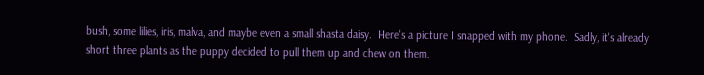bush, some lilies, iris, malva, and maybe even a small shasta daisy.  Here's a picture I snapped with my phone.  Sadly, it's already short three plants as the puppy decided to pull them up and chew on them.